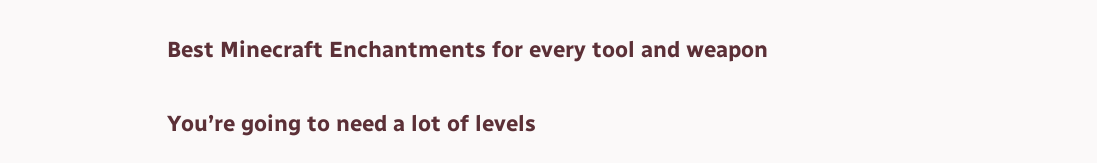Best Minecraft Enchantments for every tool and weapon

You’re going to need a lot of levels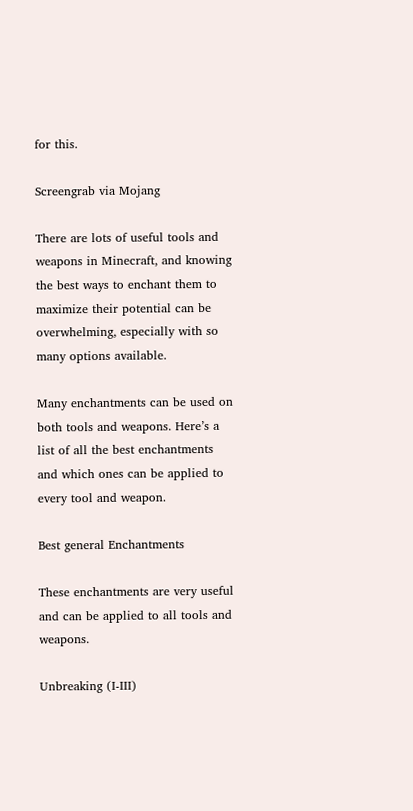for this.

Screengrab via Mojang

There are lots of useful tools and weapons in Minecraft, and knowing the best ways to enchant them to maximize their potential can be overwhelming, especially with so many options available.

Many enchantments can be used on both tools and weapons. Here’s a list of all the best enchantments and which ones can be applied to every tool and weapon.

Best general Enchantments

These enchantments are very useful and can be applied to all tools and weapons.

Unbreaking (I-III)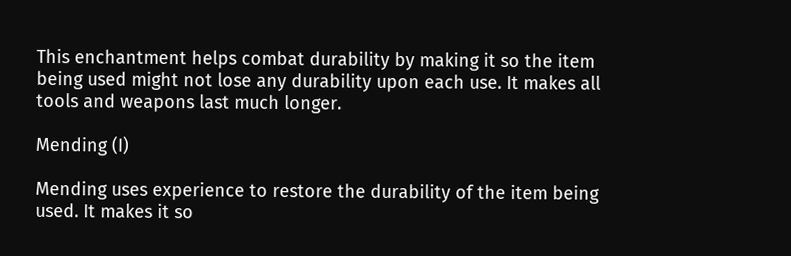This enchantment helps combat durability by making it so the item being used might not lose any durability upon each use. It makes all tools and weapons last much longer.

Mending (I)

Mending uses experience to restore the durability of the item being used. It makes it so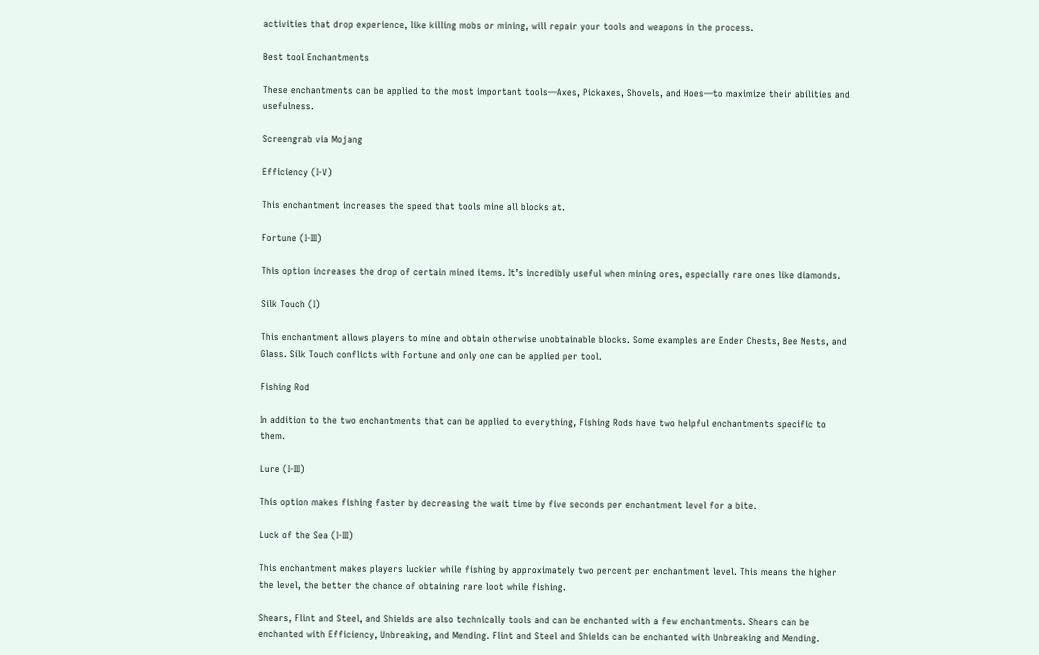activities that drop experience, like killing mobs or mining, will repair your tools and weapons in the process.

Best tool Enchantments

These enchantments can be applied to the most important tools—Axes, Pickaxes, Shovels, and Hoes—to maximize their abilities and usefulness.

Screengrab via Mojang

Efficiency (I-V)

This enchantment increases the speed that tools mine all blocks at.

Fortune (I-III)

This option increases the drop of certain mined items. It’s incredibly useful when mining ores, especially rare ones like diamonds.

Silk Touch (I)

This enchantment allows players to mine and obtain otherwise unobtainable blocks. Some examples are Ender Chests, Bee Nests, and Glass. Silk Touch conflicts with Fortune and only one can be applied per tool.

Fishing Rod

In addition to the two enchantments that can be applied to everything, Fishing Rods have two helpful enchantments specific to them.

Lure (I-III)

This option makes fishing faster by decreasing the wait time by five seconds per enchantment level for a bite.

Luck of the Sea (I-III)

This enchantment makes players luckier while fishing by approximately two percent per enchantment level. This means the higher the level, the better the chance of obtaining rare loot while fishing.

Shears, Flint and Steel, and Shields are also technically tools and can be enchanted with a few enchantments. Shears can be enchanted with Efficiency, Unbreaking, and Mending. Flint and Steel and Shields can be enchanted with Unbreaking and Mending.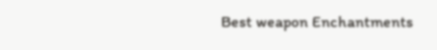Best weapon Enchantments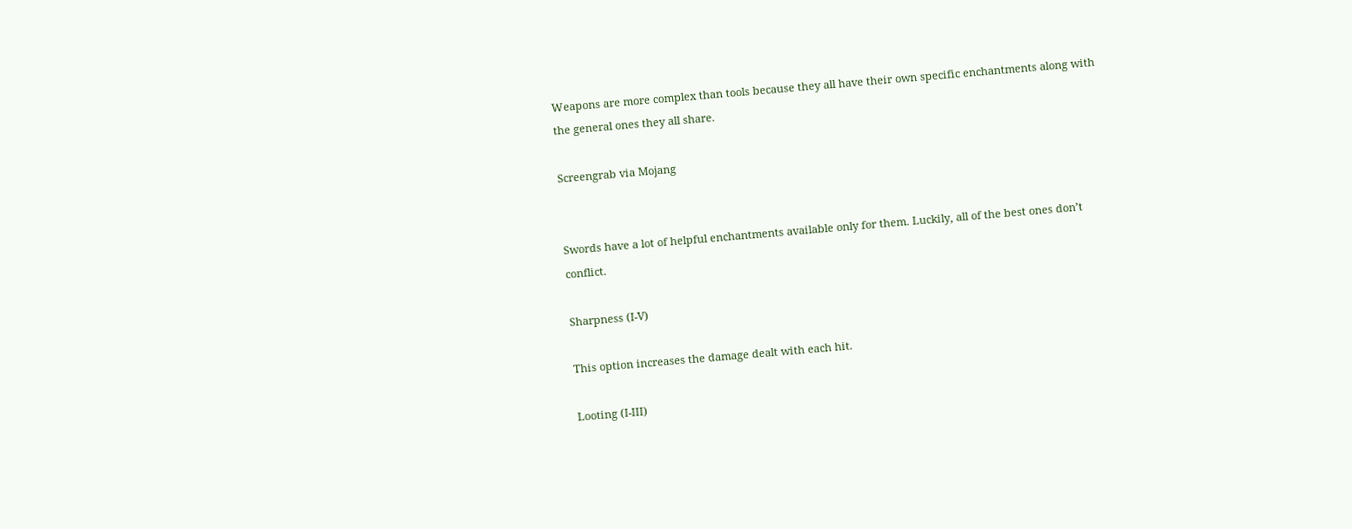Weapons are more complex than tools because they all have their own specific enchantments along with the general ones they all share.

Screengrab via Mojang


Swords have a lot of helpful enchantments available only for them. Luckily, all of the best ones don’t conflict.

Sharpness (I-V)

This option increases the damage dealt with each hit.

Looting (I-III)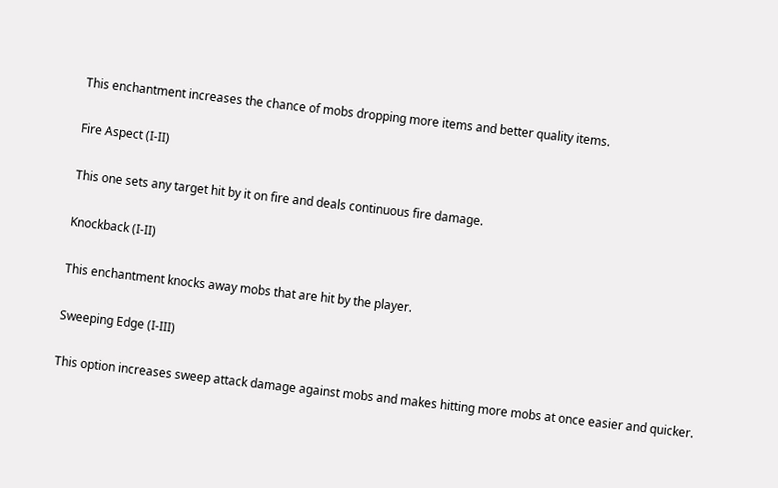This enchantment increases the chance of mobs dropping more items and better quality items.

Fire Aspect (I-II)

This one sets any target hit by it on fire and deals continuous fire damage.

Knockback (I-II)

This enchantment knocks away mobs that are hit by the player.

Sweeping Edge (I-III)

This option increases sweep attack damage against mobs and makes hitting more mobs at once easier and quicker.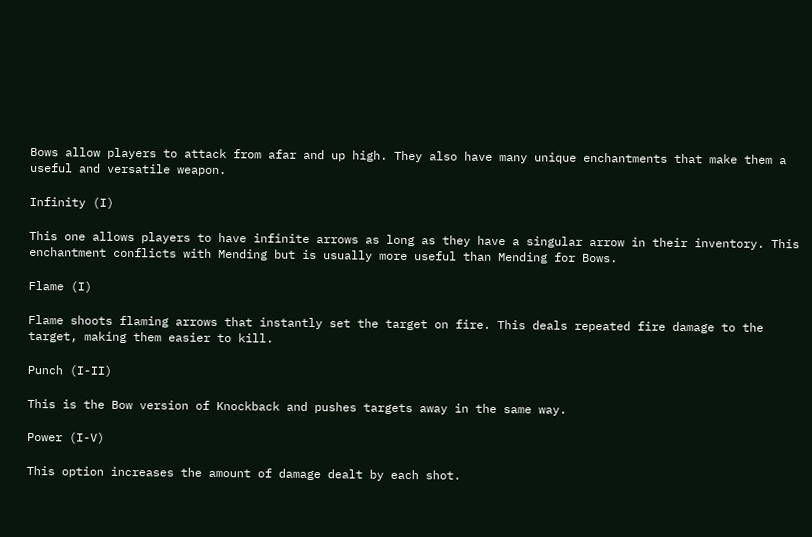Bows allow players to attack from afar and up high. They also have many unique enchantments that make them a useful and versatile weapon.

Infinity (I)

This one allows players to have infinite arrows as long as they have a singular arrow in their inventory. This enchantment conflicts with Mending but is usually more useful than Mending for Bows.

Flame (I)

Flame shoots flaming arrows that instantly set the target on fire. This deals repeated fire damage to the target, making them easier to kill.

Punch (I-II)

This is the Bow version of Knockback and pushes targets away in the same way.

Power (I-V)

This option increases the amount of damage dealt by each shot.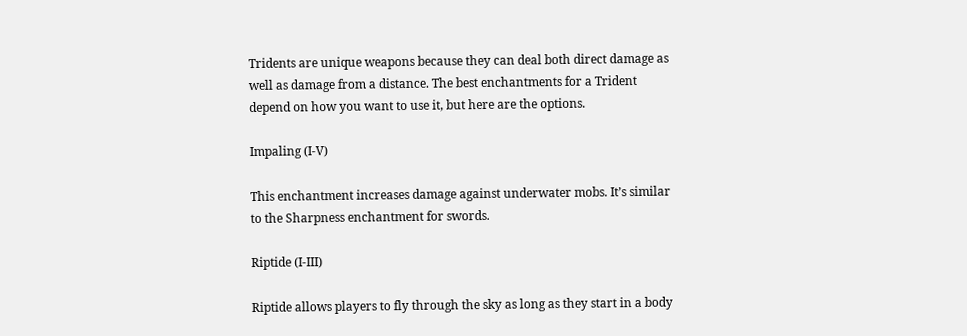Tridents are unique weapons because they can deal both direct damage as well as damage from a distance. The best enchantments for a Trident depend on how you want to use it, but here are the options.

Impaling (I-V)

This enchantment increases damage against underwater mobs. It’s similar to the Sharpness enchantment for swords.

Riptide (I-III)

Riptide allows players to fly through the sky as long as they start in a body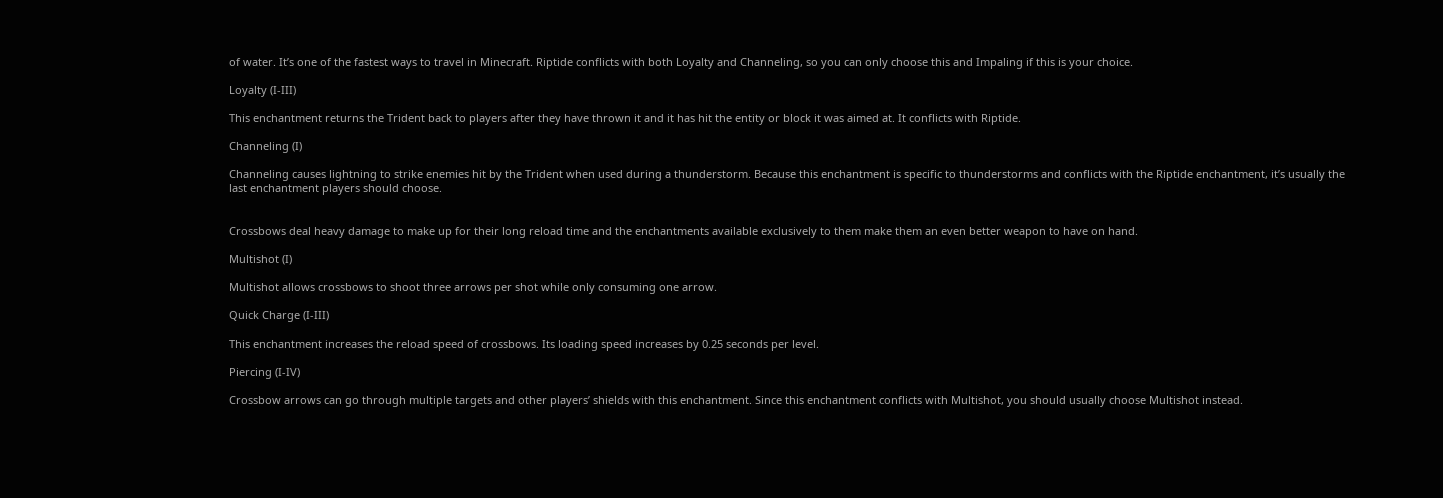of water. It’s one of the fastest ways to travel in Minecraft. Riptide conflicts with both Loyalty and Channeling, so you can only choose this and Impaling if this is your choice.

Loyalty (I-III)

This enchantment returns the Trident back to players after they have thrown it and it has hit the entity or block it was aimed at. It conflicts with Riptide.

Channeling (I)

Channeling causes lightning to strike enemies hit by the Trident when used during a thunderstorm. Because this enchantment is specific to thunderstorms and conflicts with the Riptide enchantment, it’s usually the last enchantment players should choose.


Crossbows deal heavy damage to make up for their long reload time and the enchantments available exclusively to them make them an even better weapon to have on hand.

Multishot (I)

Multishot allows crossbows to shoot three arrows per shot while only consuming one arrow.

Quick Charge (I-III)

This enchantment increases the reload speed of crossbows. Its loading speed increases by 0.25 seconds per level.

Piercing (I-IV)

Crossbow arrows can go through multiple targets and other players’ shields with this enchantment. Since this enchantment conflicts with Multishot, you should usually choose Multishot instead.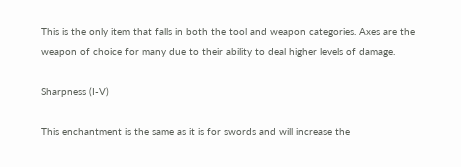This is the only item that falls in both the tool and weapon categories. Axes are the weapon of choice for many due to their ability to deal higher levels of damage.

Sharpness (I-V)

This enchantment is the same as it is for swords and will increase the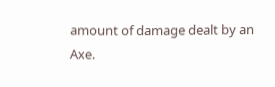amount of damage dealt by an Axe.